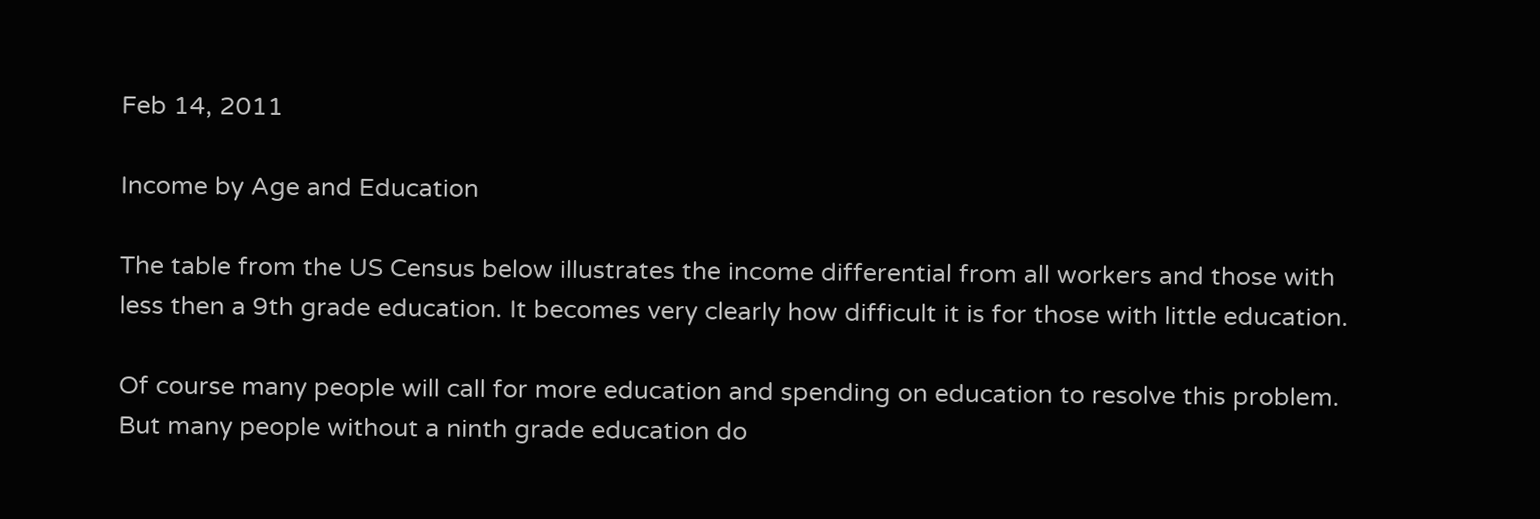Feb 14, 2011

Income by Age and Education

The table from the US Census below illustrates the income differential from all workers and those with less then a 9th grade education. It becomes very clearly how difficult it is for those with little education.

Of course many people will call for more education and spending on education to resolve this problem. But many people without a ninth grade education do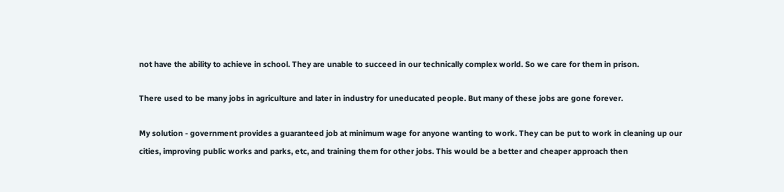not have the ability to achieve in school. They are unable to succeed in our technically complex world. So we care for them in prison.

There used to be many jobs in agriculture and later in industry for uneducated people. But many of these jobs are gone forever.

My solution - government provides a guaranteed job at minimum wage for anyone wanting to work. They can be put to work in cleaning up our cities, improving public works and parks, etc, and training them for other jobs. This would be a better and cheaper approach then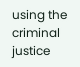using the criminal justice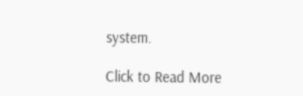system.

Click to Read More